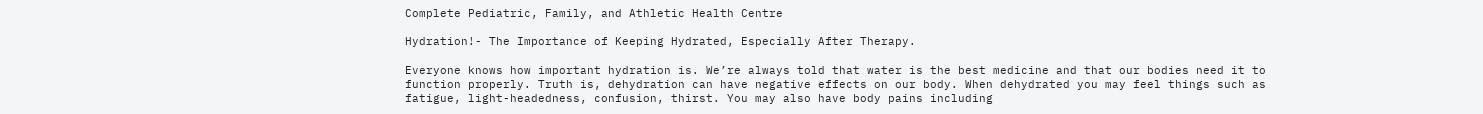Complete Pediatric, Family, and Athletic Health Centre

Hydration!- The Importance of Keeping Hydrated, Especially After Therapy.

Everyone knows how important hydration is. We’re always told that water is the best medicine and that our bodies need it to function properly. Truth is, dehydration can have negative effects on our body. When dehydrated you may feel things such as fatigue, light-headedness, confusion, thirst. You may also have body pains including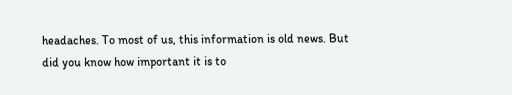headaches. To most of us, this information is old news. But did you know how important it is to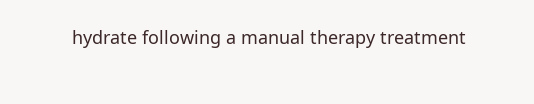hydrate following a manual therapy treatment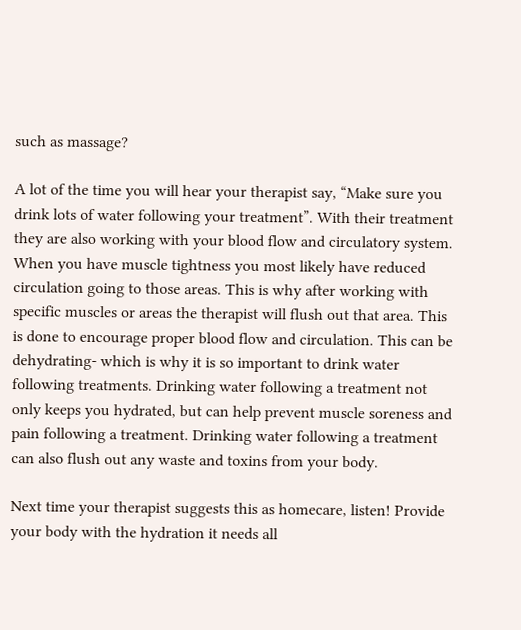such as massage?

A lot of the time you will hear your therapist say, “Make sure you drink lots of water following your treatment”. With their treatment they are also working with your blood flow and circulatory system. When you have muscle tightness you most likely have reduced circulation going to those areas. This is why after working with specific muscles or areas the therapist will flush out that area. This is done to encourage proper blood flow and circulation. This can be dehydrating- which is why it is so important to drink water following treatments. Drinking water following a treatment not only keeps you hydrated, but can help prevent muscle soreness and pain following a treatment. Drinking water following a treatment can also flush out any waste and toxins from your body.

Next time your therapist suggests this as homecare, listen! Provide your body with the hydration it needs all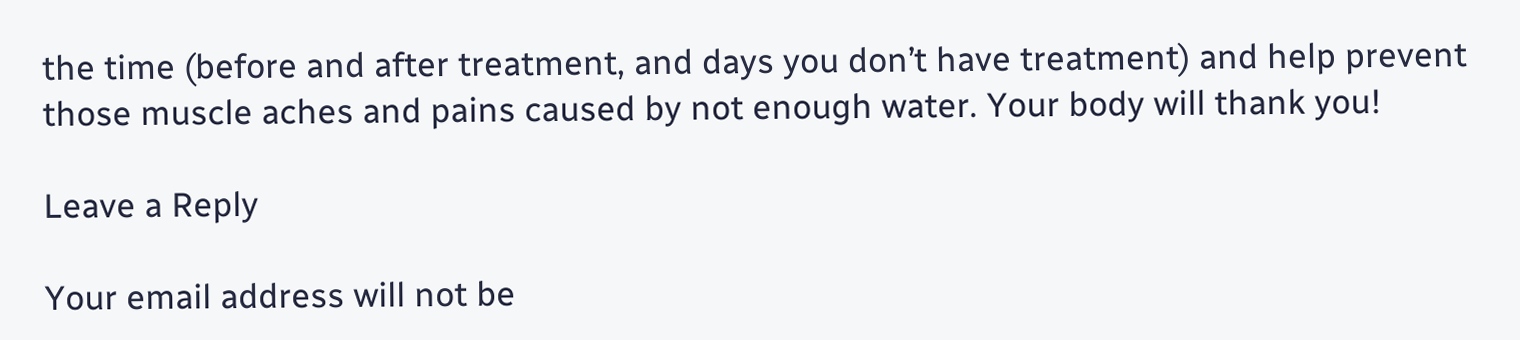the time (before and after treatment, and days you don’t have treatment) and help prevent those muscle aches and pains caused by not enough water. Your body will thank you!

Leave a Reply

Your email address will not be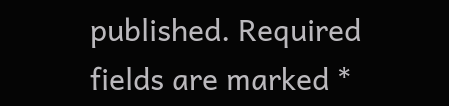published. Required fields are marked *